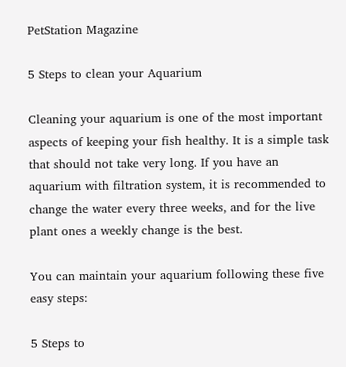PetStation Magazine

5 Steps to clean your Aquarium

Cleaning your aquarium is one of the most important aspects of keeping your fish healthy. It is a simple task that should not take very long. If you have an aquarium with filtration system, it is recommended to change the water every three weeks, and for the live plant ones a weekly change is the best.

You can maintain your aquarium following these five easy steps:

5 Steps to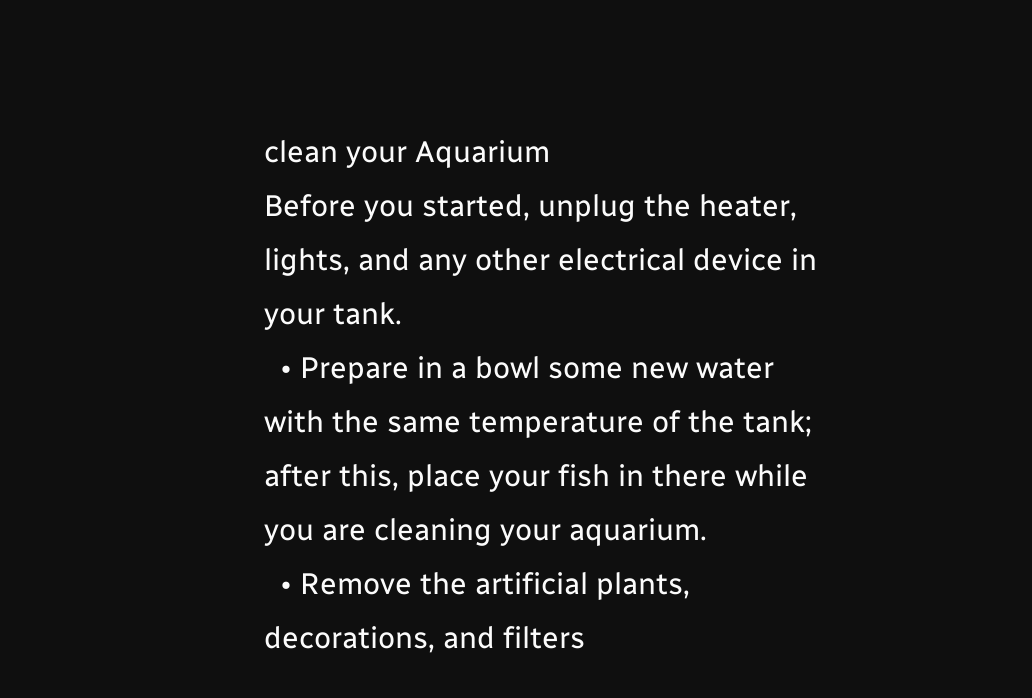clean your Aquarium
Before you started, unplug the heater, lights, and any other electrical device in your tank.
  • Prepare in a bowl some new water with the same temperature of the tank; after this, place your fish in there while you are cleaning your aquarium.
  • Remove the artificial plants, decorations, and filters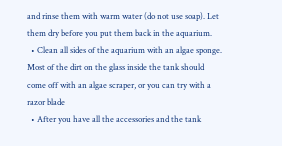and rinse them with warm water (do not use soap). Let them dry before you put them back in the aquarium.
  • Clean all sides of the aquarium with an algae sponge. Most of the dirt on the glass inside the tank should come off with an algae scraper, or you can try with a razor blade
  • After you have all the accessories and the tank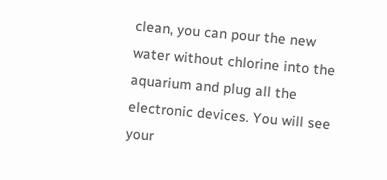clean, you can pour the new water without chlorine into the aquarium and plug all the electronic devices. You will see your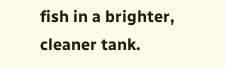fish in a brighter, cleaner tank.